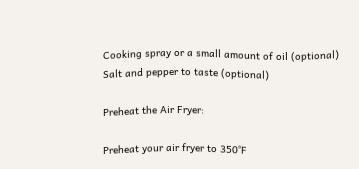Cooking spray or a small amount of oil (optional)
Salt and pepper to taste (optional)

Preheat the Air Fryer:

Preheat your air fryer to 350°F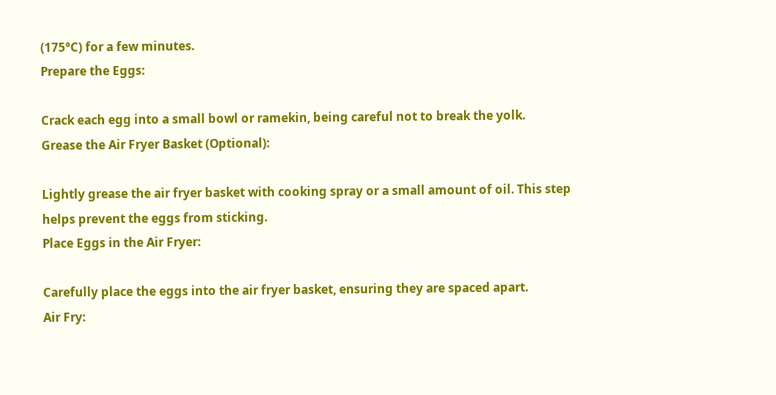(175°C) for a few minutes.
Prepare the Eggs:

Crack each egg into a small bowl or ramekin, being careful not to break the yolk.
Grease the Air Fryer Basket (Optional):

Lightly grease the air fryer basket with cooking spray or a small amount of oil. This step helps prevent the eggs from sticking.
Place Eggs in the Air Fryer:

Carefully place the eggs into the air fryer basket, ensuring they are spaced apart.
Air Fry: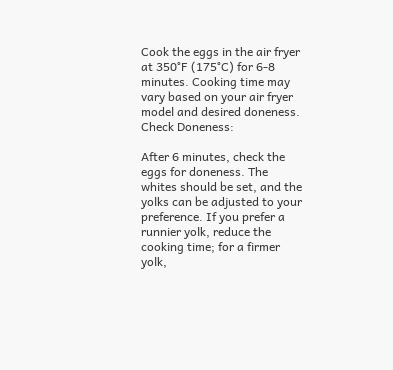Cook the eggs in the air fryer at 350°F (175°C) for 6-8 minutes. Cooking time may vary based on your air fryer model and desired doneness.
Check Doneness:

After 6 minutes, check the eggs for doneness. The whites should be set, and the yolks can be adjusted to your preference. If you prefer a runnier yolk, reduce the cooking time; for a firmer yolk,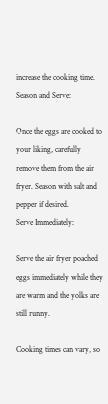increase the cooking time.
Season and Serve:

Once the eggs are cooked to your liking, carefully remove them from the air fryer. Season with salt and pepper if desired.
Serve Immediately:

Serve the air fryer poached eggs immediately while they are warm and the yolks are still runny.

Cooking times can vary, so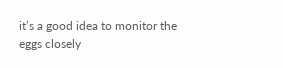it’s a good idea to monitor the eggs closely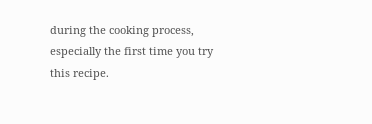during the cooking process, especially the first time you try this recipe.